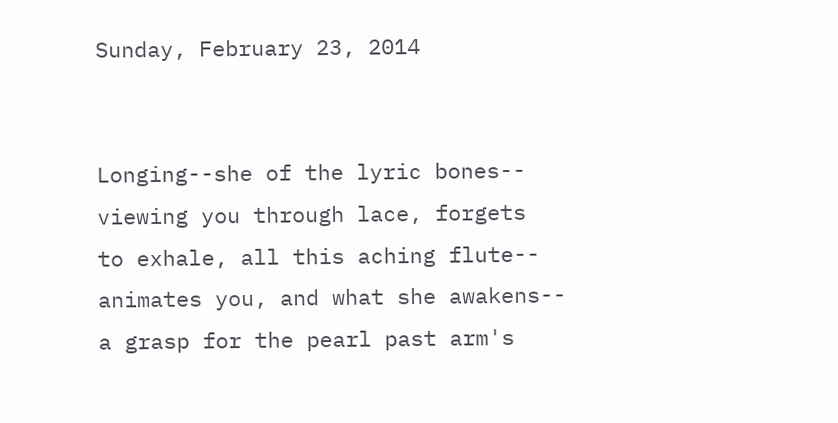Sunday, February 23, 2014


Longing--she of the lyric bones--
viewing you through lace, forgets
to exhale, all this aching flute--
animates you, and what she awakens--
a grasp for the pearl past arm's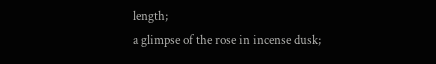length;
a glimpse of the rose in incense dusk;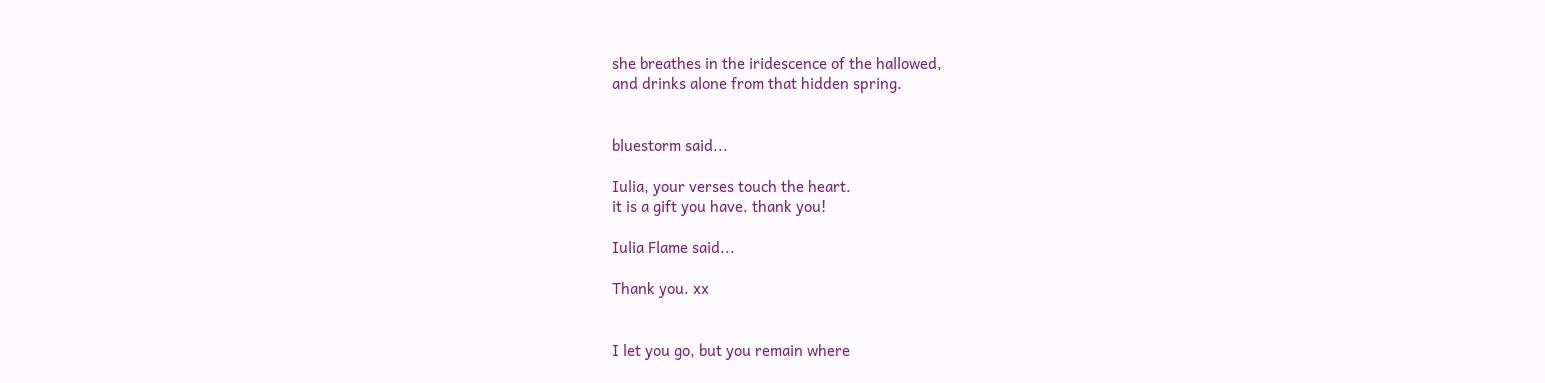she breathes in the iridescence of the hallowed,
and drinks alone from that hidden spring.


bluestorm said...

Iulia, your verses touch the heart.
it is a gift you have. thank you!

Iulia Flame said...

Thank you. xx


I let you go, but you remain where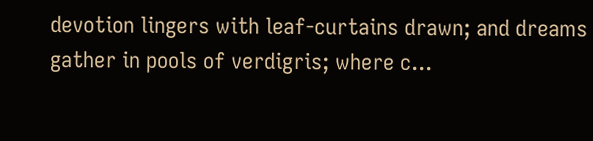devotion lingers with leaf-curtains drawn; and dreams gather in pools of verdigris; where c...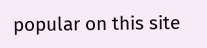popular on this site